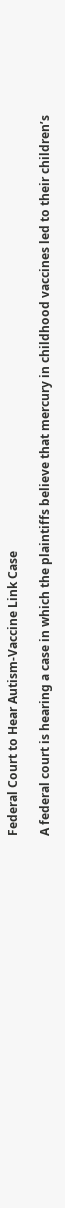Federal Court to Hear Autism-Vaccine Link Case

A federal court is hearing a case in which the plaintiffs believe that mercury in childhood vaccines led to their children’s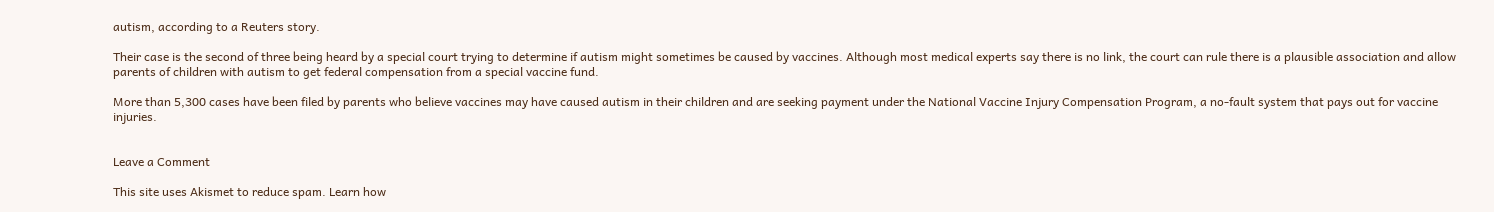autism, according to a Reuters story.

Their case is the second of three being heard by a special court trying to determine if autism might sometimes be caused by vaccines. Although most medical experts say there is no link, the court can rule there is a plausible association and allow parents of children with autism to get federal compensation from a special vaccine fund.

More than 5,300 cases have been filed by parents who believe vaccines may have caused autism in their children and are seeking payment under the National Vaccine Injury Compensation Program, a no-fault system that pays out for vaccine injuries.


Leave a Comment

This site uses Akismet to reduce spam. Learn how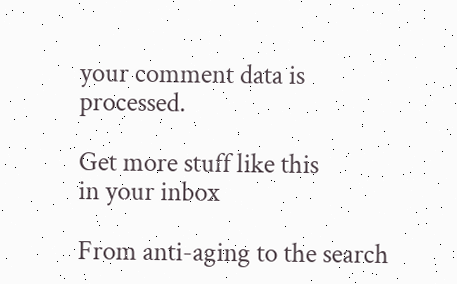your comment data is processed.

Get more stuff like this
in your inbox

From anti-aging to the search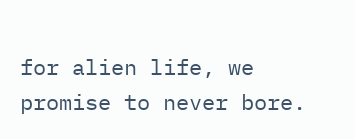for alien life, we promise to never bore.